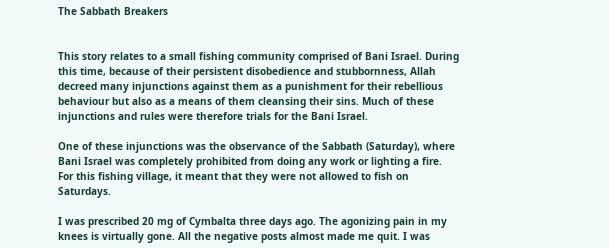The Sabbath Breakers


This story relates to a small fishing community comprised of Bani Israel. During this time, because of their persistent disobedience and stubbornness, Allah decreed many injunctions against them as a punishment for their rebellious behaviour but also as a means of them cleansing their sins. Much of these injunctions and rules were therefore trials for the Bani Israel.

One of these injunctions was the observance of the Sabbath (Saturday), where Bani Israel was completely prohibited from doing any work or lighting a fire. For this fishing village, it meant that they were not allowed to fish on Saturdays.

I was prescribed 20 mg of Cymbalta three days ago. The agonizing pain in my knees is virtually gone. All the negative posts almost made me quit. I was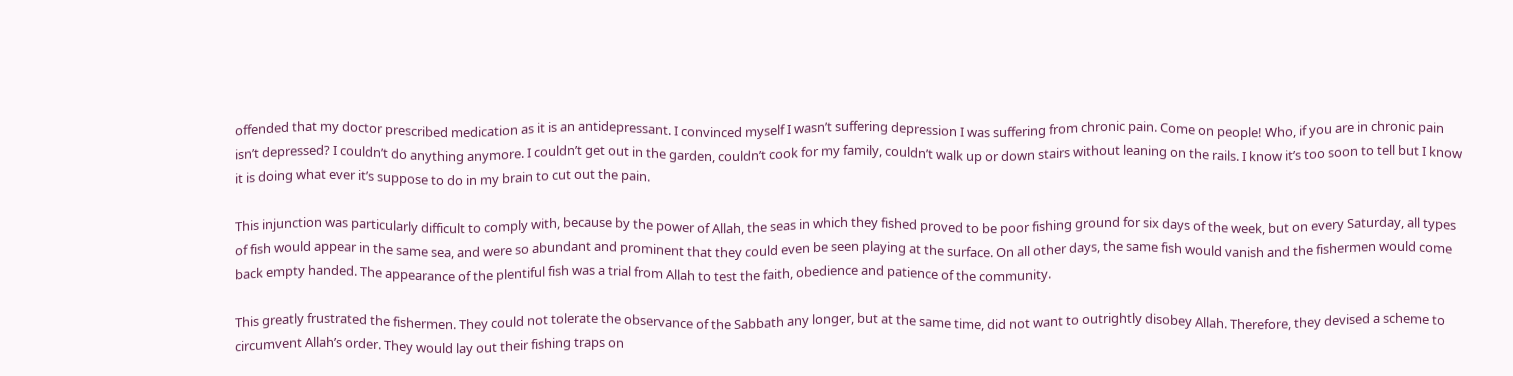offended that my doctor prescribed medication as it is an antidepressant. I convinced myself I wasn’t suffering depression I was suffering from chronic pain. Come on people! Who, if you are in chronic pain isn’t depressed? I couldn’t do anything anymore. I couldn’t get out in the garden, couldn’t cook for my family, couldn’t walk up or down stairs without leaning on the rails. I know it’s too soon to tell but I know it is doing what ever it’s suppose to do in my brain to cut out the pain.

This injunction was particularly difficult to comply with, because by the power of Allah, the seas in which they fished proved to be poor fishing ground for six days of the week, but on every Saturday, all types of fish would appear in the same sea, and were so abundant and prominent that they could even be seen playing at the surface. On all other days, the same fish would vanish and the fishermen would come back empty handed. The appearance of the plentiful fish was a trial from Allah to test the faith, obedience and patience of the community.

This greatly frustrated the fishermen. They could not tolerate the observance of the Sabbath any longer, but at the same time, did not want to outrightly disobey Allah. Therefore, they devised a scheme to circumvent Allah’s order. They would lay out their fishing traps on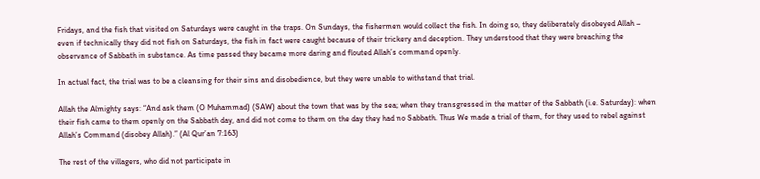Fridays, and the fish that visited on Saturdays were caught in the traps. On Sundays, the fishermen would collect the fish. In doing so, they deliberately disobeyed Allah – even if technically they did not fish on Saturdays, the fish in fact were caught because of their trickery and deception. They understood that they were breaching the observance of Sabbath in substance. As time passed they became more daring and flouted Allah’s command openly.

In actual fact, the trial was to be a cleansing for their sins and disobedience, but they were unable to withstand that trial.

Allah the Almighty says: “And ask them (O Muhammad) (SAW) about the town that was by the sea; when they transgressed in the matter of the Sabbath (i.e. Saturday): when their fish came to them openly on the Sabbath day, and did not come to them on the day they had no Sabbath. Thus We made a trial of them, for they used to rebel against Allah’s Command (disobey Allah).” (Al Qur’an 7:163)

The rest of the villagers, who did not participate in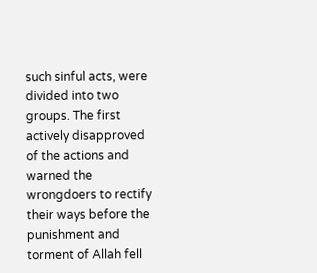such sinful acts, were divided into two groups. The first actively disapproved of the actions and warned the wrongdoers to rectify their ways before the punishment and torment of Allah fell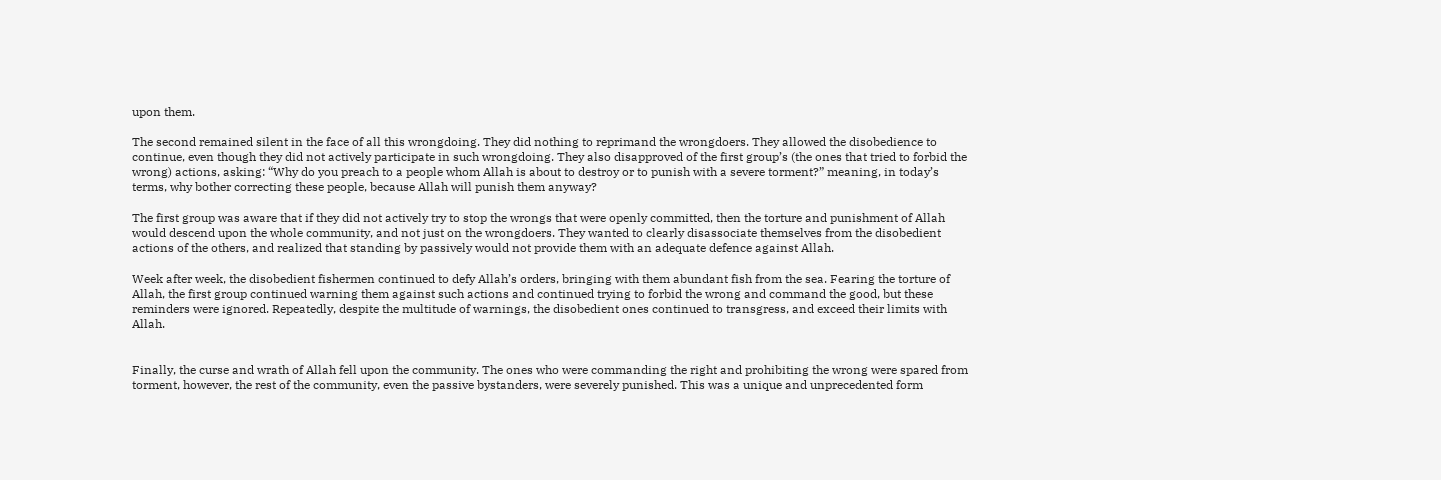upon them.

The second remained silent in the face of all this wrongdoing. They did nothing to reprimand the wrongdoers. They allowed the disobedience to continue, even though they did not actively participate in such wrongdoing. They also disapproved of the first group’s (the ones that tried to forbid the wrong) actions, asking: “Why do you preach to a people whom Allah is about to destroy or to punish with a severe torment?” meaning, in today’s terms, why bother correcting these people, because Allah will punish them anyway?

The first group was aware that if they did not actively try to stop the wrongs that were openly committed, then the torture and punishment of Allah would descend upon the whole community, and not just on the wrongdoers. They wanted to clearly disassociate themselves from the disobedient actions of the others, and realized that standing by passively would not provide them with an adequate defence against Allah.

Week after week, the disobedient fishermen continued to defy Allah’s orders, bringing with them abundant fish from the sea. Fearing the torture of Allah, the first group continued warning them against such actions and continued trying to forbid the wrong and command the good, but these reminders were ignored. Repeatedly, despite the multitude of warnings, the disobedient ones continued to transgress, and exceed their limits with Allah.


Finally, the curse and wrath of Allah fell upon the community. The ones who were commanding the right and prohibiting the wrong were spared from torment, however, the rest of the community, even the passive bystanders, were severely punished. This was a unique and unprecedented form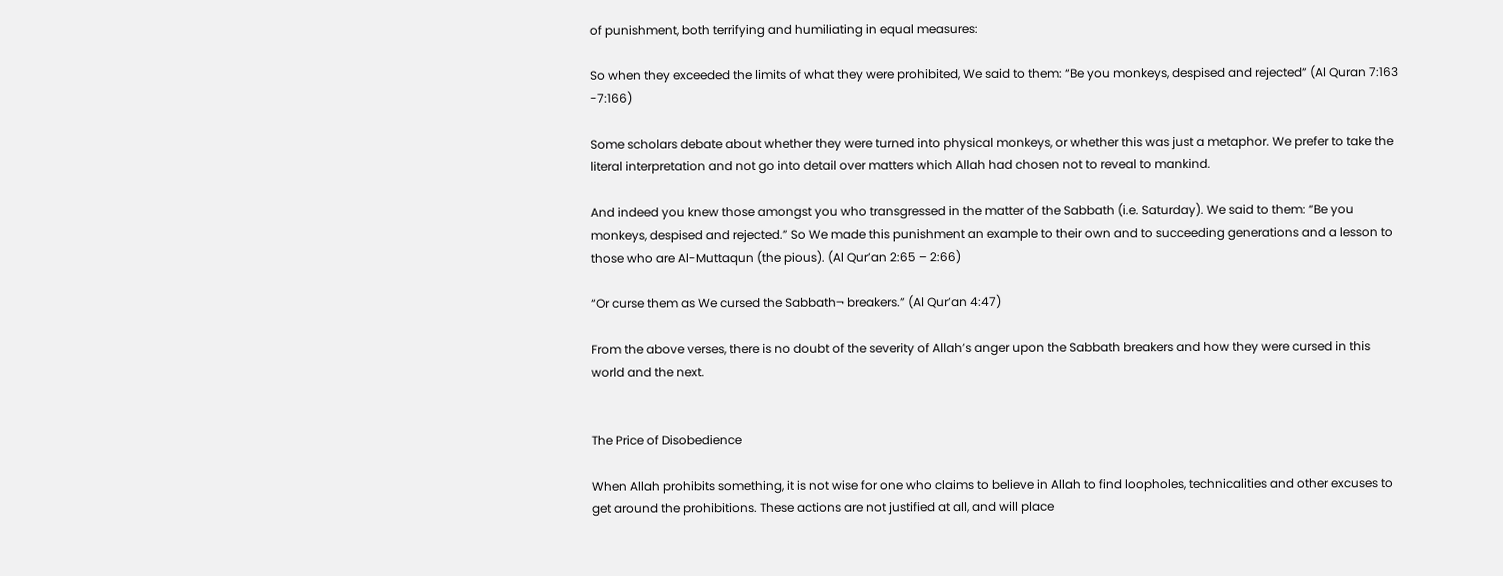of punishment, both terrifying and humiliating in equal measures:

So when they exceeded the limits of what they were prohibited, We said to them: “Be you monkeys, despised and rejected” (Al Quran 7:163 -7:166)

Some scholars debate about whether they were turned into physical monkeys, or whether this was just a metaphor. We prefer to take the literal interpretation and not go into detail over matters which Allah had chosen not to reveal to mankind.

And indeed you knew those amongst you who transgressed in the matter of the Sabbath (i.e. Saturday). We said to them: “Be you monkeys, despised and rejected.” So We made this punishment an example to their own and to succeeding generations and a lesson to those who are Al-Muttaqun (the pious). (Al Qur’an 2:65 – 2:66)

“Or curse them as We cursed the Sabbath¬ breakers.” (Al Qur’an 4:47)

From the above verses, there is no doubt of the severity of Allah’s anger upon the Sabbath breakers and how they were cursed in this world and the next.


The Price of Disobedience

When Allah prohibits something, it is not wise for one who claims to believe in Allah to find loopholes, technicalities and other excuses to get around the prohibitions. These actions are not justified at all, and will place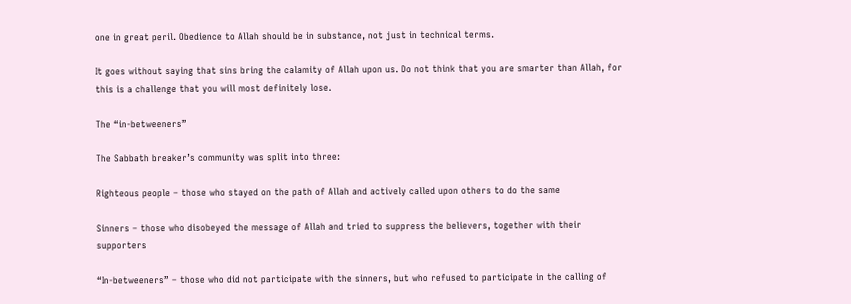one in great peril. Obedience to Allah should be in substance, not just in technical terms.

It goes without saying that sins bring the calamity of Allah upon us. Do not think that you are smarter than Allah, for this is a challenge that you will most definitely lose.

The “in-betweeners”

The Sabbath breaker’s community was split into three:

Righteous people – those who stayed on the path of Allah and actively called upon others to do the same

Sinners – those who disobeyed the message of Allah and tried to suppress the believers, together with their supporters

“In-betweeners” – those who did not participate with the sinners, but who refused to participate in the calling of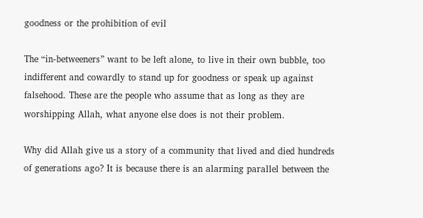goodness or the prohibition of evil

The “in-betweeners” want to be left alone, to live in their own bubble, too indifferent and cowardly to stand up for goodness or speak up against falsehood. These are the people who assume that as long as they are worshipping Allah, what anyone else does is not their problem.

Why did Allah give us a story of a community that lived and died hundreds of generations ago? It is because there is an alarming parallel between the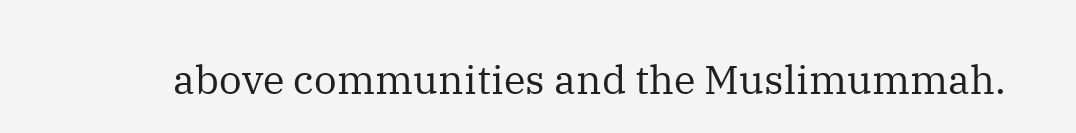above communities and the Muslimummah.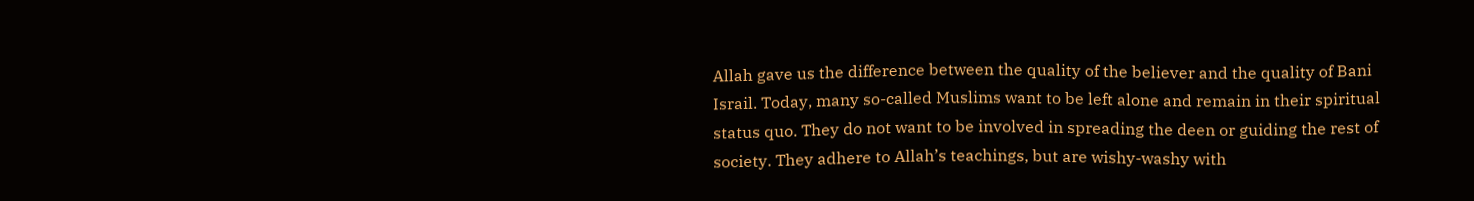Allah gave us the difference between the quality of the believer and the quality of Bani Israil. Today, many so-called Muslims want to be left alone and remain in their spiritual status quo. They do not want to be involved in spreading the deen or guiding the rest of society. They adhere to Allah’s teachings, but are wishy-washy with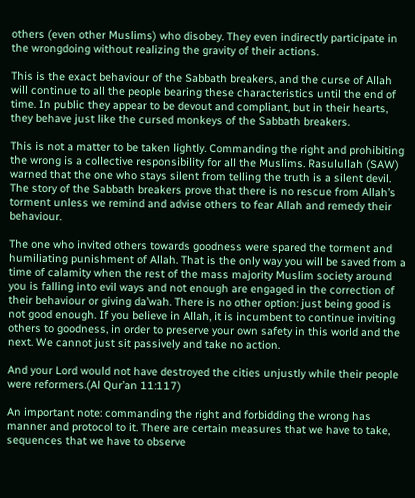others (even other Muslims) who disobey. They even indirectly participate in the wrongdoing without realizing the gravity of their actions.

This is the exact behaviour of the Sabbath breakers, and the curse of Allah will continue to all the people bearing these characteristics until the end of time. In public they appear to be devout and compliant, but in their hearts, they behave just like the cursed monkeys of the Sabbath breakers.

This is not a matter to be taken lightly. Commanding the right and prohibiting the wrong is a collective responsibility for all the Muslims. Rasulullah (SAW) warned that the one who stays silent from telling the truth is a silent devil. The story of the Sabbath breakers prove that there is no rescue from Allah’s torment unless we remind and advise others to fear Allah and remedy their behaviour.

The one who invited others towards goodness were spared the torment and humiliating punishment of Allah. That is the only way you will be saved from a time of calamity when the rest of the mass majority Muslim society around you is falling into evil ways and not enough are engaged in the correction of their behaviour or giving da’wah. There is no other option: just being good is not good enough. If you believe in Allah, it is incumbent to continue inviting others to goodness, in order to preserve your own safety in this world and the next. We cannot just sit passively and take no action.

And your Lord would not have destroyed the cities unjustly while their people were reformers.(Al Qur’an 11:117)

An important note: commanding the right and forbidding the wrong has manner and protocol to it. There are certain measures that we have to take, sequences that we have to observe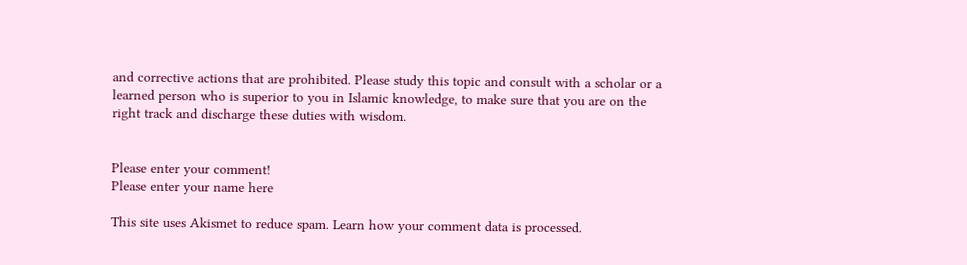and corrective actions that are prohibited. Please study this topic and consult with a scholar or a learned person who is superior to you in Islamic knowledge, to make sure that you are on the right track and discharge these duties with wisdom.


Please enter your comment!
Please enter your name here

This site uses Akismet to reduce spam. Learn how your comment data is processed.